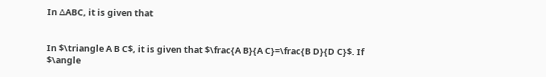In ∆ABC, it is given that


In $\triangle A B C$, it is given that $\frac{A B}{A C}=\frac{B D}{D C}$. If $\angle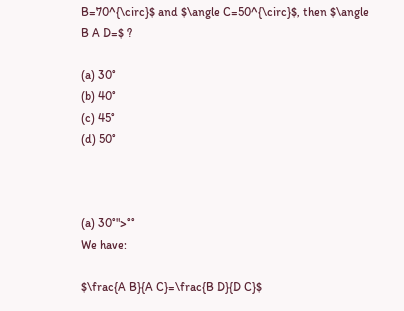B=70^{\circ}$ and $\angle C=50^{\circ}$, then $\angle B A D=$ ?

(a) 30°
(b) 40°
(c) 45°
(d) 50°



(a) 30°">°°
We have:

$\frac{A B}{A C}=\frac{B D}{D C}$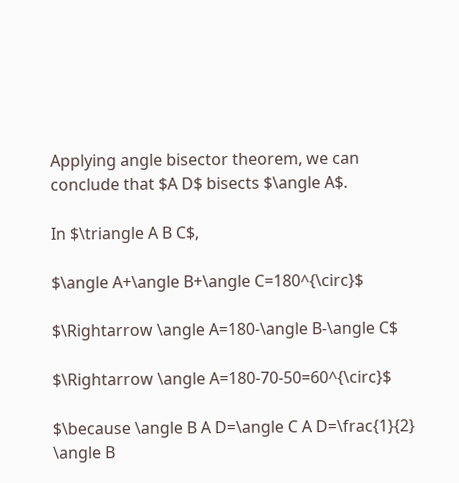Applying angle bisector theorem, we can conclude that $A D$ bisects $\angle A$.

In $\triangle A B C$,

$\angle A+\angle B+\angle C=180^{\circ}$

$\Rightarrow \angle A=180-\angle B-\angle C$

$\Rightarrow \angle A=180-70-50=60^{\circ}$

$\because \angle B A D=\angle C A D=\frac{1}{2} \angle B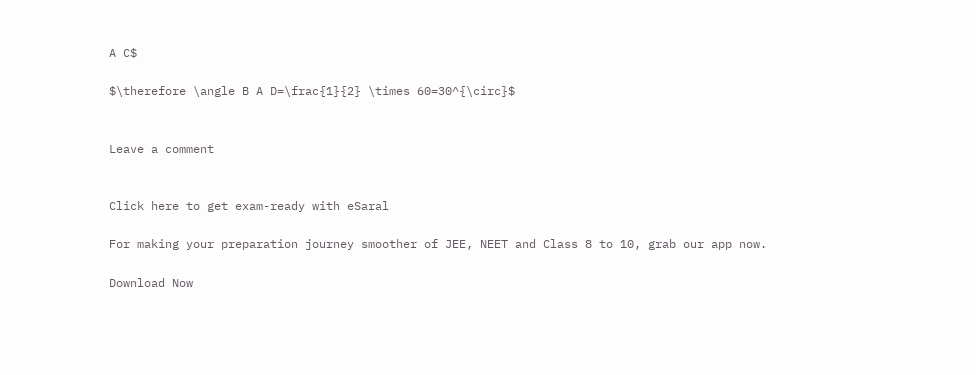A C$

$\therefore \angle B A D=\frac{1}{2} \times 60=30^{\circ}$


Leave a comment


Click here to get exam-ready with eSaral

For making your preparation journey smoother of JEE, NEET and Class 8 to 10, grab our app now.

Download Now